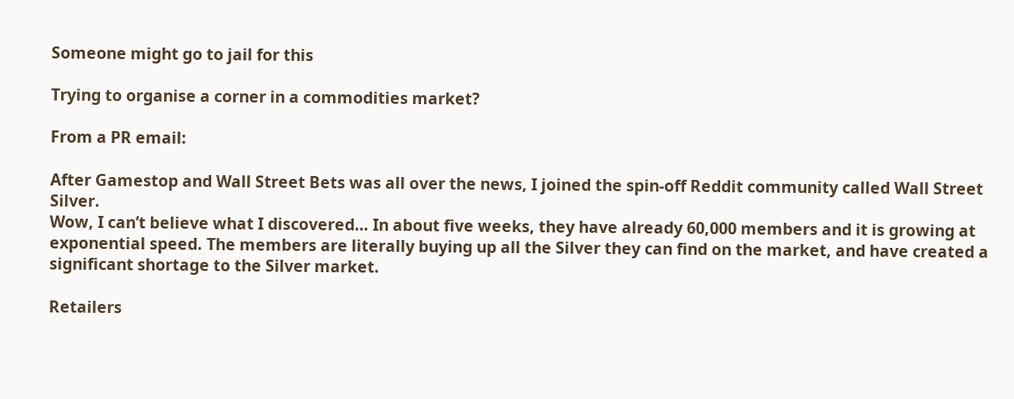Someone might go to jail for this

Trying to organise a corner in a commodities market?

From a PR email:

After Gamestop and Wall Street Bets was all over the news, I joined the spin-off Reddit community called Wall Street Silver.
Wow, I can’t believe what I discovered… In about five weeks, they have already 60,000 members and it is growing at exponential speed. The members are literally buying up all the Silver they can find on the market, and have created a significant shortage to the Silver market.

Retailers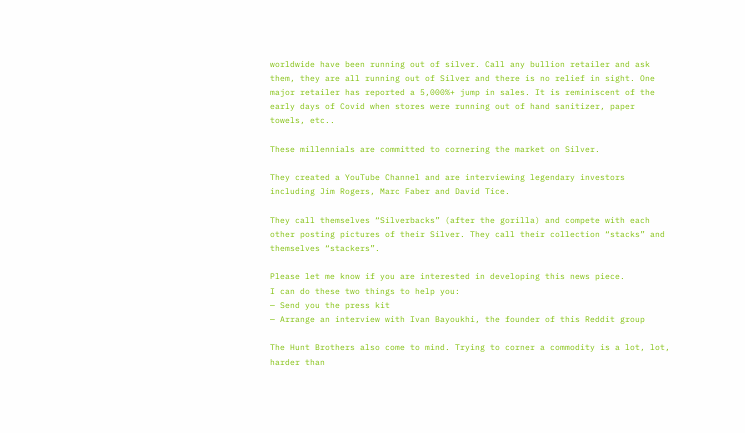worldwide have been running out of silver. Call any bullion retailer and ask them, they are all running out of Silver and there is no relief in sight. One major retailer has reported a 5,000%+ jump in sales. It is reminiscent of the early days of Covid when stores were running out of hand sanitizer, paper towels, etc..

These millennials are committed to cornering the market on Silver.

They created a YouTube Channel and are interviewing legendary investors including Jim Rogers, Marc Faber and David Tice.

They call themselves “Silverbacks” (after the gorilla) and compete with each other posting pictures of their Silver. They call their collection “stacks” and themselves “stackers”.

Please let me know if you are interested in developing this news piece.
I can do these two things to help you:
— Send you the press kit
— Arrange an interview with Ivan Bayoukhi, the founder of this Reddit group

The Hunt Brothers also come to mind. Trying to corner a commodity is a lot, lot, harder than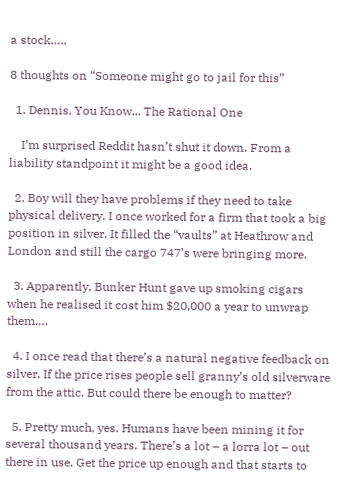a stock…..

8 thoughts on “Someone might go to jail for this”

  1. Dennis, You Know... The Rational One

    I’m surprised Reddit hasn’t shut it down. From a liability standpoint it might be a good idea.

  2. Boy will they have problems if they need to take physical delivery. I once worked for a firm that took a big position in silver. It filled the “vaults” at Heathrow and London and still the cargo 747’s were bringing more.

  3. Apparently, Bunker Hunt gave up smoking cigars when he realised it cost him $20,000 a year to unwrap them….

  4. I once read that there’s a natural negative feedback on silver. If the price rises people sell granny’s old silverware from the attic. But could there be enough to matter?

  5. Pretty much, yes. Humans have been mining it for several thousand years. There’s a lot – a lorra lot – out there in use. Get the price up enough and that starts to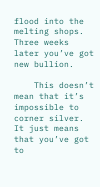flood into the melting shops. Three weeks later you’ve got new bullion.

    This doesn’t mean that it’s impossible to corner silver. It just means that you’ve got to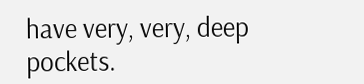have very, very, deep pockets.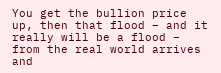You get the bullion price up, then that flood – and it really will be a flood – from the real world arrives and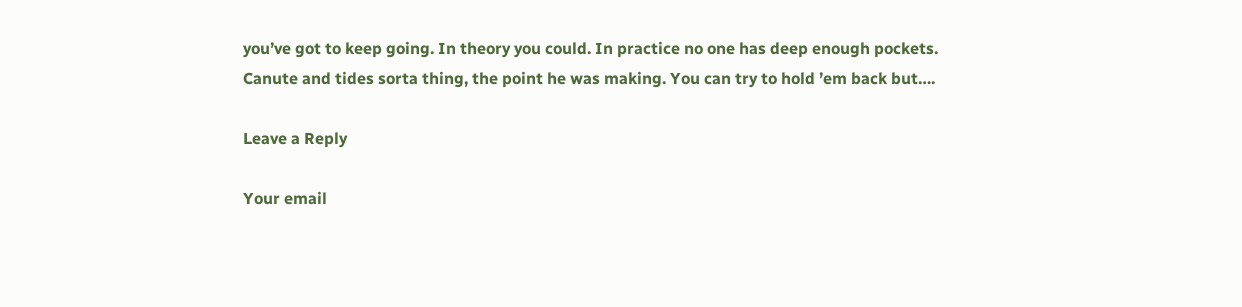you’ve got to keep going. In theory you could. In practice no one has deep enough pockets. Canute and tides sorta thing, the point he was making. You can try to hold ’em back but….

Leave a Reply

Your email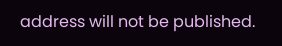address will not be published.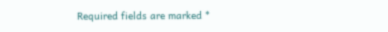Required fields are marked *